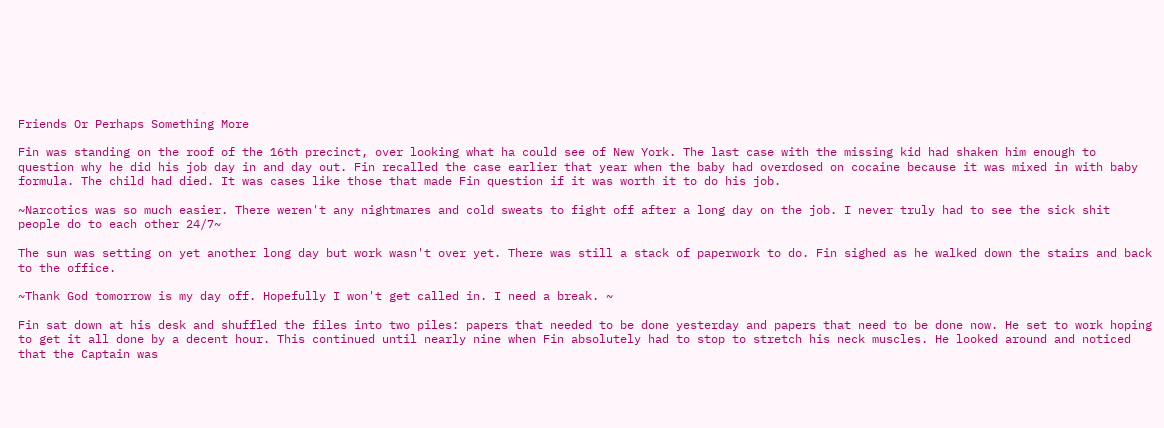Friends Or Perhaps Something More

Fin was standing on the roof of the 16th precinct, over looking what ha could see of New York. The last case with the missing kid had shaken him enough to question why he did his job day in and day out. Fin recalled the case earlier that year when the baby had overdosed on cocaine because it was mixed in with baby formula. The child had died. It was cases like those that made Fin question if it was worth it to do his job.

~Narcotics was so much easier. There weren't any nightmares and cold sweats to fight off after a long day on the job. I never truly had to see the sick shit people do to each other 24/7~

The sun was setting on yet another long day but work wasn't over yet. There was still a stack of paperwork to do. Fin sighed as he walked down the stairs and back to the office.

~Thank God tomorrow is my day off. Hopefully I won't get called in. I need a break. ~

Fin sat down at his desk and shuffled the files into two piles: papers that needed to be done yesterday and papers that need to be done now. He set to work hoping to get it all done by a decent hour. This continued until nearly nine when Fin absolutely had to stop to stretch his neck muscles. He looked around and noticed that the Captain was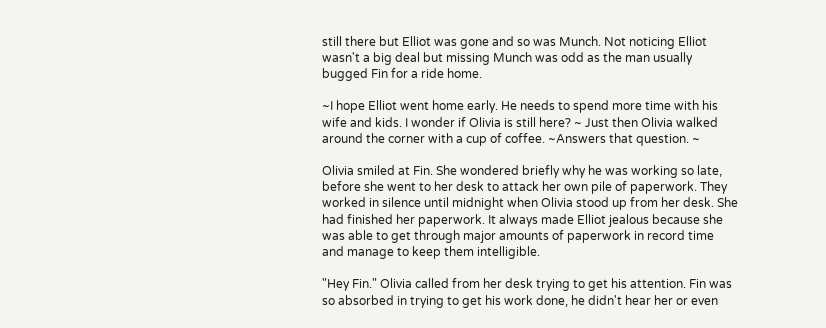still there but Elliot was gone and so was Munch. Not noticing Elliot wasn't a big deal but missing Munch was odd as the man usually bugged Fin for a ride home.

~I hope Elliot went home early. He needs to spend more time with his wife and kids. I wonder if Olivia is still here? ~ Just then Olivia walked around the corner with a cup of coffee. ~Answers that question. ~

Olivia smiled at Fin. She wondered briefly why he was working so late, before she went to her desk to attack her own pile of paperwork. They worked in silence until midnight when Olivia stood up from her desk. She had finished her paperwork. It always made Elliot jealous because she was able to get through major amounts of paperwork in record time and manage to keep them intelligible.

"Hey Fin." Olivia called from her desk trying to get his attention. Fin was so absorbed in trying to get his work done, he didn't hear her or even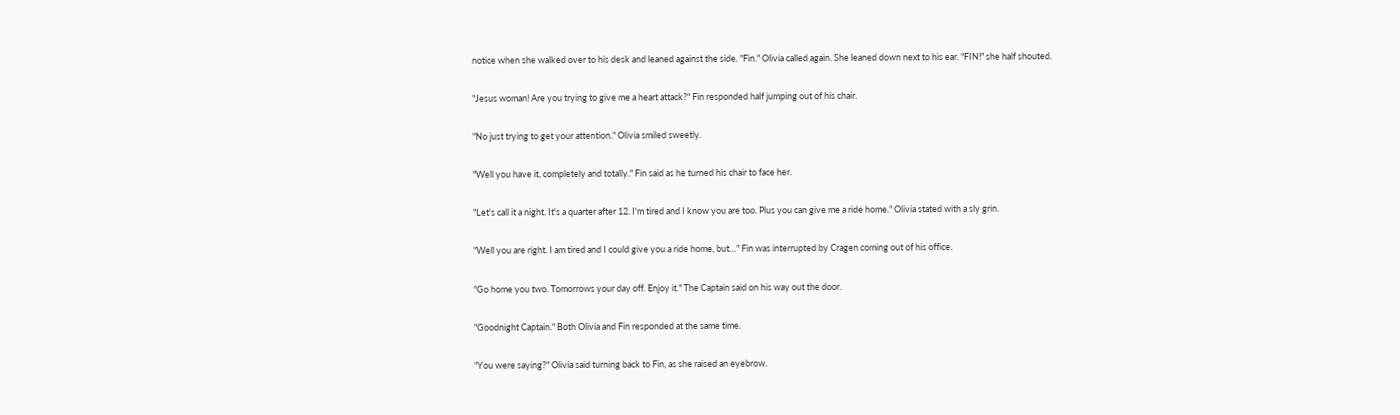notice when she walked over to his desk and leaned against the side. "Fin." Olivia called again. She leaned down next to his ear. "FIN!" she half shouted.

"Jesus woman! Are you trying to give me a heart attack?" Fin responded half jumping out of his chair.

"No just trying to get your attention." Olivia smiled sweetly.

"Well you have it, completely and totally." Fin said as he turned his chair to face her.

"Let's call it a night. It's a quarter after 12. I'm tired and I know you are too. Plus you can give me a ride home." Olivia stated with a sly grin.

"Well you are right. I am tired and I could give you a ride home, but…" Fin was interrupted by Cragen coming out of his office.

"Go home you two. Tomorrows your day off. Enjoy it." The Captain said on his way out the door.

"Goodnight Captain." Both Olivia and Fin responded at the same time.

"You were saying?" Olivia said turning back to Fin, as she raised an eyebrow.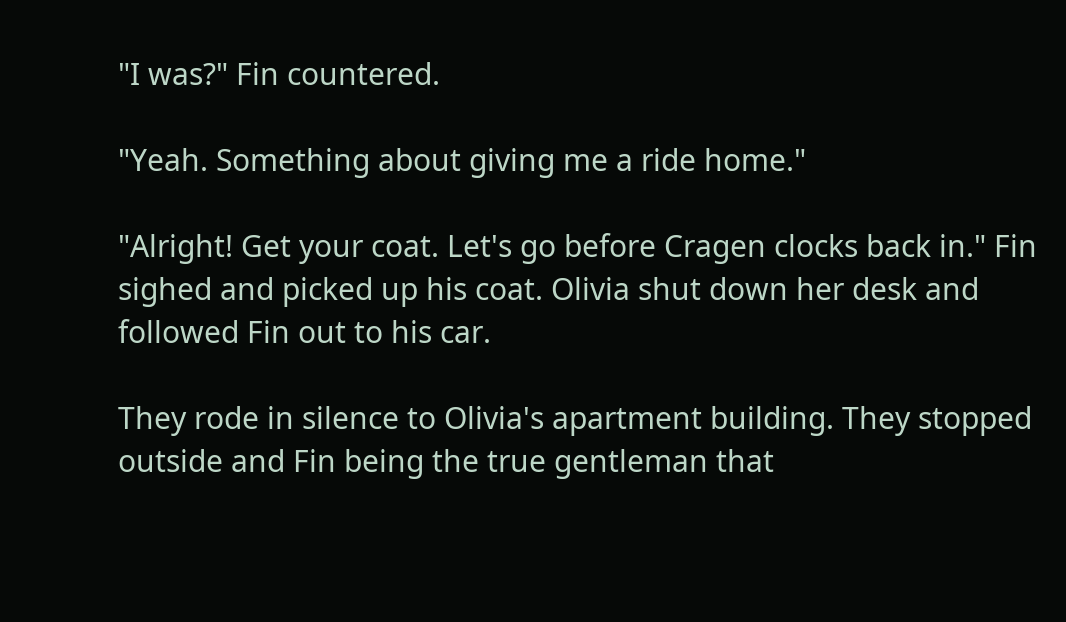"I was?" Fin countered.

"Yeah. Something about giving me a ride home."

"Alright! Get your coat. Let's go before Cragen clocks back in." Fin sighed and picked up his coat. Olivia shut down her desk and followed Fin out to his car.

They rode in silence to Olivia's apartment building. They stopped outside and Fin being the true gentleman that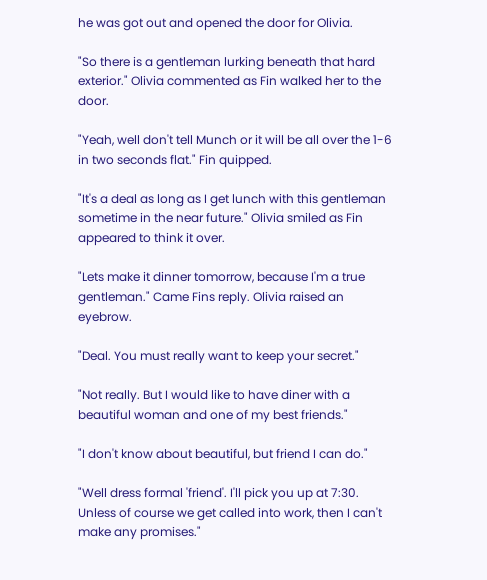he was got out and opened the door for Olivia.

"So there is a gentleman lurking beneath that hard exterior." Olivia commented as Fin walked her to the door.

"Yeah, well don't tell Munch or it will be all over the 1-6 in two seconds flat." Fin quipped.

"It's a deal as long as I get lunch with this gentleman sometime in the near future." Olivia smiled as Fin appeared to think it over.

"Lets make it dinner tomorrow, because I'm a true gentleman." Came Fins reply. Olivia raised an eyebrow.

"Deal. You must really want to keep your secret."

"Not really. But I would like to have diner with a beautiful woman and one of my best friends."

"I don't know about beautiful, but friend I can do."

"Well dress formal 'friend'. I'll pick you up at 7:30. Unless of course we get called into work, then I can't make any promises."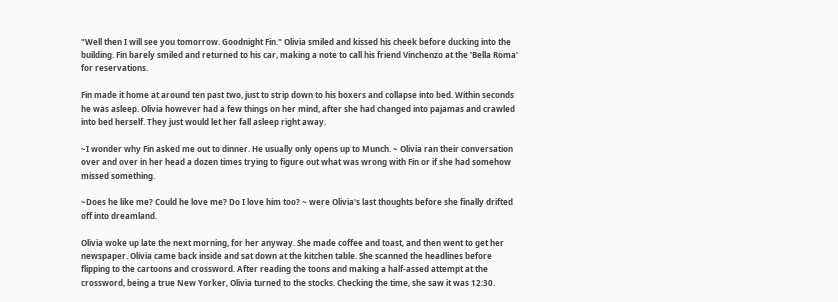"Well then I will see you tomorrow. Goodnight Fin." Olivia smiled and kissed his cheek before ducking into the building. Fin barely smiled and returned to his car, making a note to call his friend Vinchenzo at the 'Bella Roma' for reservations.

Fin made it home at around ten past two, just to strip down to his boxers and collapse into bed. Within seconds he was asleep. Olivia however had a few things on her mind, after she had changed into pajamas and crawled into bed herself. They just would let her fall asleep right away.

~I wonder why Fin asked me out to dinner. He usually only opens up to Munch. ~ Olivia ran their conversation over and over in her head a dozen times trying to figure out what was wrong with Fin or if she had somehow missed something.

~Does he like me? Could he love me? Do I love him too? ~ were Olivia's last thoughts before she finally drifted off into dreamland.

Olivia woke up late the next morning, for her anyway. She made coffee and toast, and then went to get her newspaper. Olivia came back inside and sat down at the kitchen table. She scanned the headlines before flipping to the cartoons and crossword. After reading the toons and making a half-assed attempt at the crossword, being a true New Yorker, Olivia turned to the stocks. Checking the time, she saw it was 12:30.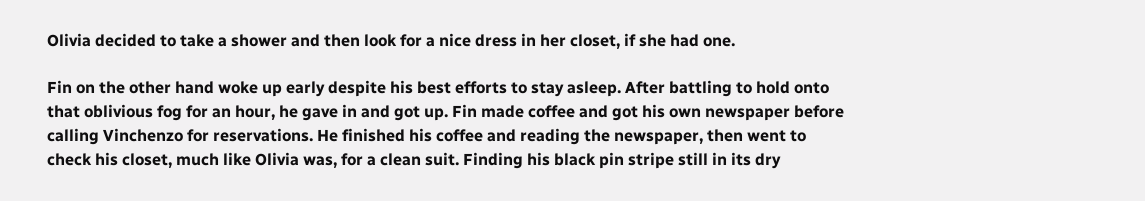Olivia decided to take a shower and then look for a nice dress in her closet, if she had one.

Fin on the other hand woke up early despite his best efforts to stay asleep. After battling to hold onto that oblivious fog for an hour, he gave in and got up. Fin made coffee and got his own newspaper before calling Vinchenzo for reservations. He finished his coffee and reading the newspaper, then went to check his closet, much like Olivia was, for a clean suit. Finding his black pin stripe still in its dry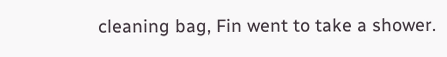cleaning bag, Fin went to take a shower.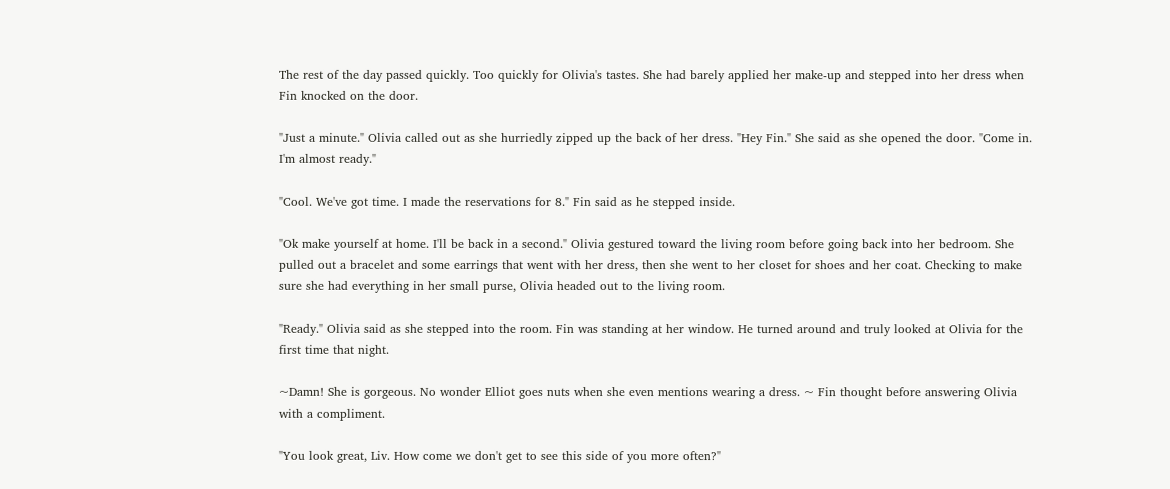The rest of the day passed quickly. Too quickly for Olivia's tastes. She had barely applied her make-up and stepped into her dress when Fin knocked on the door.

"Just a minute." Olivia called out as she hurriedly zipped up the back of her dress. "Hey Fin." She said as she opened the door. "Come in. I'm almost ready."

"Cool. We've got time. I made the reservations for 8." Fin said as he stepped inside.

"Ok make yourself at home. I'll be back in a second." Olivia gestured toward the living room before going back into her bedroom. She pulled out a bracelet and some earrings that went with her dress, then she went to her closet for shoes and her coat. Checking to make sure she had everything in her small purse, Olivia headed out to the living room.

"Ready." Olivia said as she stepped into the room. Fin was standing at her window. He turned around and truly looked at Olivia for the first time that night.

~Damn! She is gorgeous. No wonder Elliot goes nuts when she even mentions wearing a dress. ~ Fin thought before answering Olivia with a compliment.

"You look great, Liv. How come we don't get to see this side of you more often?"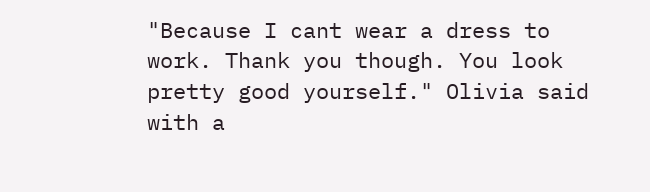"Because I cant wear a dress to work. Thank you though. You look pretty good yourself." Olivia said with a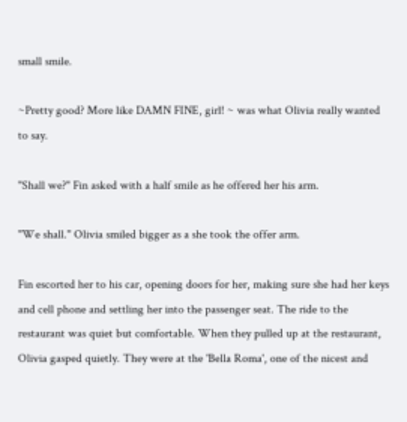small smile.

~Pretty good? More like DAMN FINE, girl! ~ was what Olivia really wanted to say.

"Shall we?" Fin asked with a half smile as he offered her his arm.

"We shall." Olivia smiled bigger as a she took the offer arm.

Fin escorted her to his car, opening doors for her, making sure she had her keys and cell phone and settling her into the passenger seat. The ride to the restaurant was quiet but comfortable. When they pulled up at the restaurant, Olivia gasped quietly. They were at the 'Bella Roma', one of the nicest and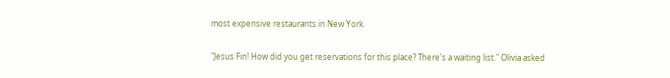most expensive restaurants in New York.

"Jesus Fin! How did you get reservations for this place? There's a waiting list." Olivia asked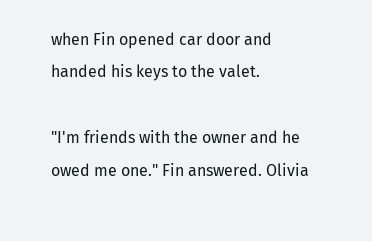when Fin opened car door and handed his keys to the valet.

"I'm friends with the owner and he owed me one." Fin answered. Olivia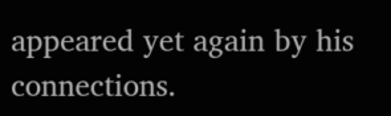appeared yet again by his connections.